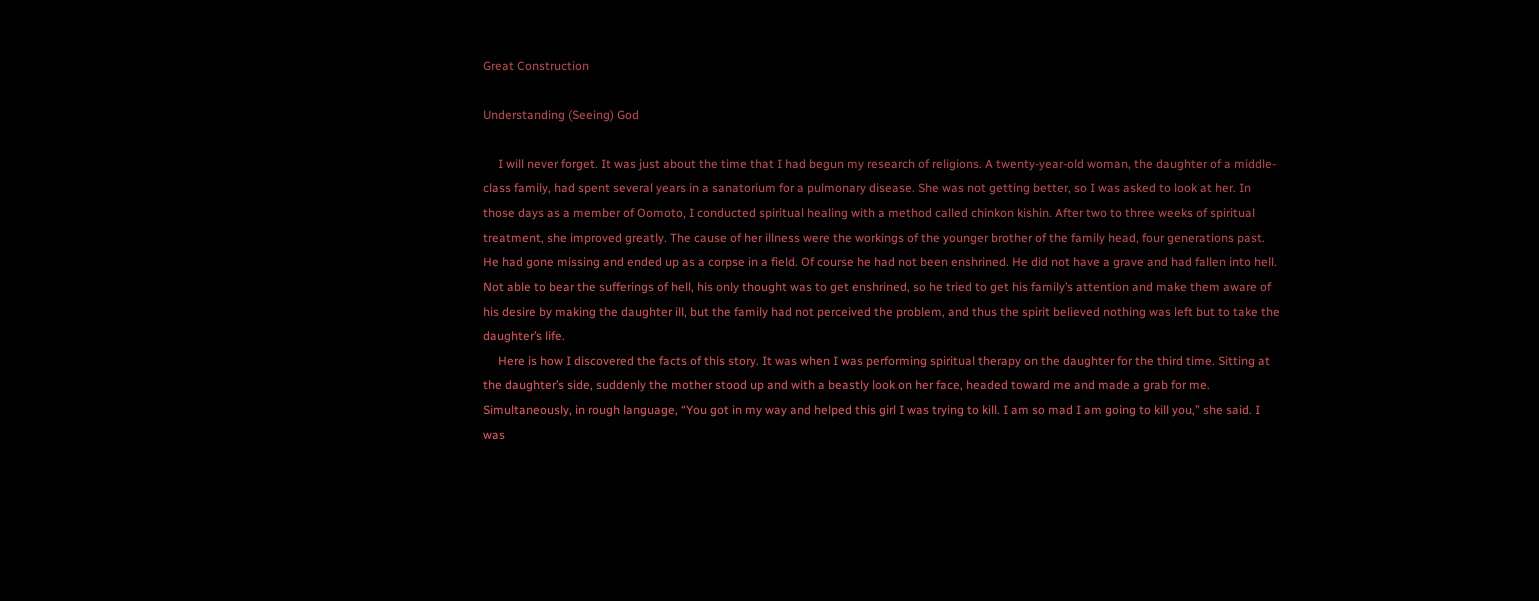Great Construction

Understanding (Seeing) God

     I will never forget. It was just about the time that I had begun my research of religions. A twenty-year-old woman, the daughter of a middle-class family, had spent several years in a sanatorium for a pulmonary disease. She was not getting better, so I was asked to look at her. In those days as a member of Oomoto, I conducted spiritual healing with a method called chinkon kishin. After two to three weeks of spiritual treatment, she improved greatly. The cause of her illness were the workings of the younger brother of the family head, four generations past. He had gone missing and ended up as a corpse in a field. Of course he had not been enshrined. He did not have a grave and had fallen into hell. Not able to bear the sufferings of hell, his only thought was to get enshrined, so he tried to get his family’s attention and make them aware of his desire by making the daughter ill, but the family had not perceived the problem, and thus the spirit believed nothing was left but to take the daughter’s life.
     Here is how I discovered the facts of this story. It was when I was performing spiritual therapy on the daughter for the third time. Sitting at the daughter’s side, suddenly the mother stood up and with a beastly look on her face, headed toward me and made a grab for me. Simultaneously, in rough language, “You got in my way and helped this girl I was trying to kill. I am so mad I am going to kill you,” she said. I was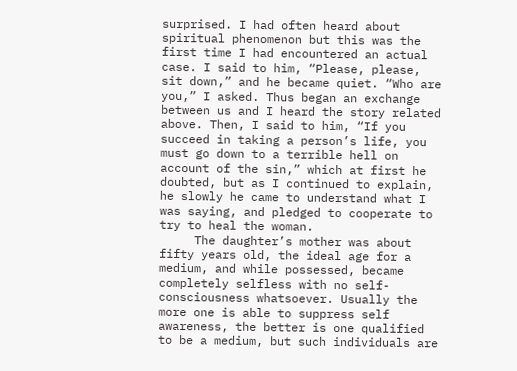surprised. I had often heard about spiritual phenomenon but this was the first time I had encountered an actual case. I said to him, “Please, please, sit down,” and he became quiet. “Who are you,” I asked. Thus began an exchange between us and I heard the story related above. Then, I said to him, “If you succeed in taking a person’s life, you must go down to a terrible hell on account of the sin,” which at first he doubted, but as I continued to explain, he slowly he came to understand what I was saying, and pledged to cooperate to try to heal the woman.
     The daughter’s mother was about fifty years old, the ideal age for a medium, and while possessed, became completely selfless with no self-consciousness whatsoever. Usually the more one is able to suppress self awareness, the better is one qualified to be a medium, but such individuals are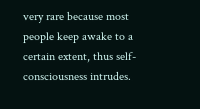very rare because most people keep awake to a certain extent, thus self-consciousness intrudes.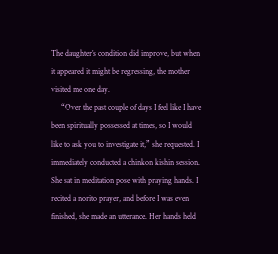The daughter’s condition did improve, but when it appeared it might be regressing, the mother visited me one day.
     “Over the past couple of days I feel like I have been spiritually possessed at times, so I would like to ask you to investigate it,” she requested. I immediately conducted a chinkon kishin session. She sat in meditation pose with praying hands. I recited a norito prayer, and before I was even finished, she made an utterance. Her hands held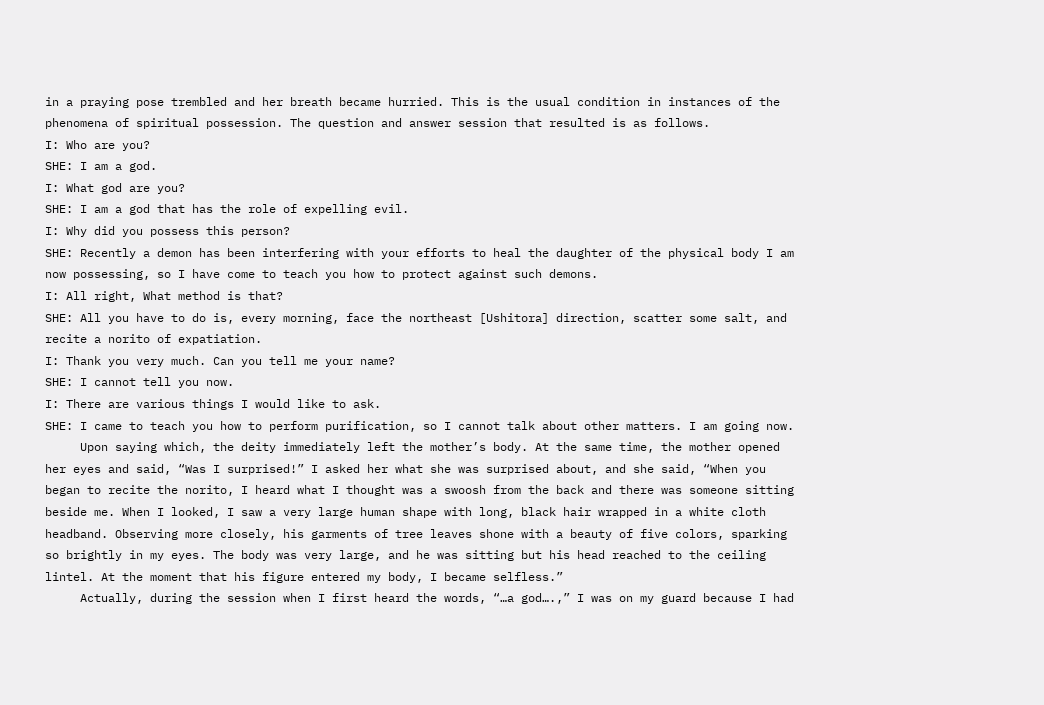in a praying pose trembled and her breath became hurried. This is the usual condition in instances of the phenomena of spiritual possession. The question and answer session that resulted is as follows.
I: Who are you?
SHE: I am a god.
I: What god are you?
SHE: I am a god that has the role of expelling evil.
I: Why did you possess this person?
SHE: Recently a demon has been interfering with your efforts to heal the daughter of the physical body I am now possessing, so I have come to teach you how to protect against such demons.
I: All right, What method is that?
SHE: All you have to do is, every morning, face the northeast [Ushitora] direction, scatter some salt, and recite a norito of expatiation.
I: Thank you very much. Can you tell me your name?
SHE: I cannot tell you now.
I: There are various things I would like to ask.
SHE: I came to teach you how to perform purification, so I cannot talk about other matters. I am going now.
     Upon saying which, the deity immediately left the mother’s body. At the same time, the mother opened her eyes and said, “Was I surprised!” I asked her what she was surprised about, and she said, “When you began to recite the norito, I heard what I thought was a swoosh from the back and there was someone sitting beside me. When I looked, I saw a very large human shape with long, black hair wrapped in a white cloth headband. Observing more closely, his garments of tree leaves shone with a beauty of five colors, sparking so brightly in my eyes. The body was very large, and he was sitting but his head reached to the ceiling lintel. At the moment that his figure entered my body, I became selfless.”
     Actually, during the session when I first heard the words, “…a god….,” I was on my guard because I had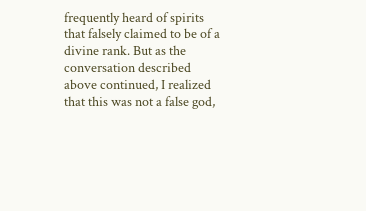frequently heard of spirits that falsely claimed to be of a divine rank. But as the conversation described above continued, I realized that this was not a false god,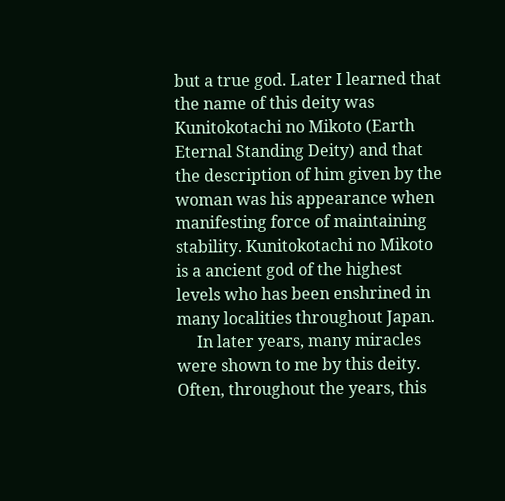but a true god. Later I learned that the name of this deity was Kunitokotachi no Mikoto (Earth Eternal Standing Deity) and that the description of him given by the woman was his appearance when manifesting force of maintaining stability. Kunitokotachi no Mikoto is a ancient god of the highest levels who has been enshrined in many localities throughout Japan.
     In later years, many miracles were shown to me by this deity. Often, throughout the years, this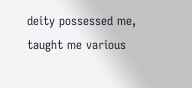deity possessed me, taught me various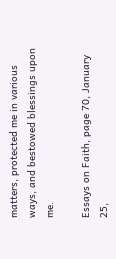matters, protected me in various ways, and bestowed blessings upon me.

Essays on Faith, page 70, January 25,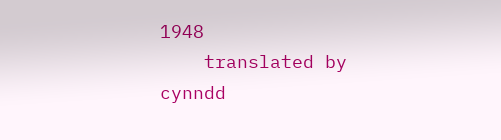1948
    translated by cynndd